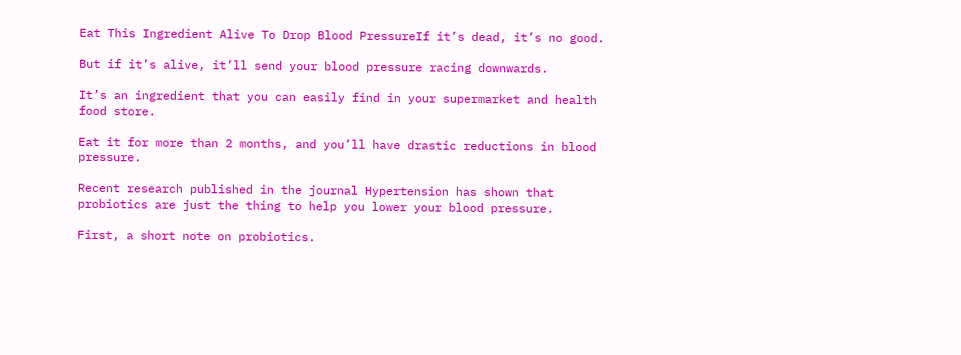Eat This Ingredient Alive To Drop Blood PressureIf it’s dead, it’s no good.

But if it’s alive, it’ll send your blood pressure racing downwards.

It’s an ingredient that you can easily find in your supermarket and health food store.

Eat it for more than 2 months, and you’ll have drastic reductions in blood pressure.

Recent research published in the journal Hypertension has shown that probiotics are just the thing to help you lower your blood pressure.

First, a short note on probiotics.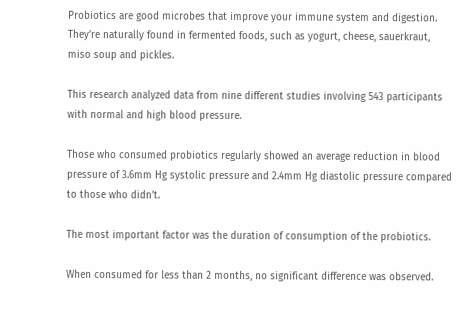Probiotics are good microbes that improve your immune system and digestion. They’re naturally found in fermented foods, such as yogurt, cheese, sauerkraut, miso soup and pickles.

This research analyzed data from nine different studies involving 543 participants with normal and high blood pressure.

Those who consumed probiotics regularly showed an average reduction in blood pressure of 3.6mm Hg systolic pressure and 2.4mm Hg diastolic pressure compared to those who didn’t.

The most important factor was the duration of consumption of the probiotics.

When consumed for less than 2 months, no significant difference was observed.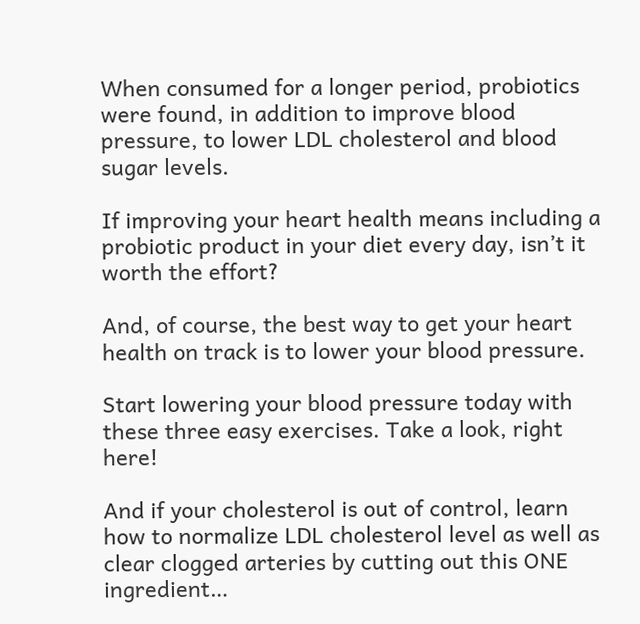When consumed for a longer period, probiotics were found, in addition to improve blood pressure, to lower LDL cholesterol and blood sugar levels.

If improving your heart health means including a probiotic product in your diet every day, isn’t it worth the effort?

And, of course, the best way to get your heart health on track is to lower your blood pressure.

Start lowering your blood pressure today with these three easy exercises. Take a look, right here!

And if your cholesterol is out of control, learn how to normalize LDL cholesterol level as well as clear clogged arteries by cutting out this ONE ingredient…